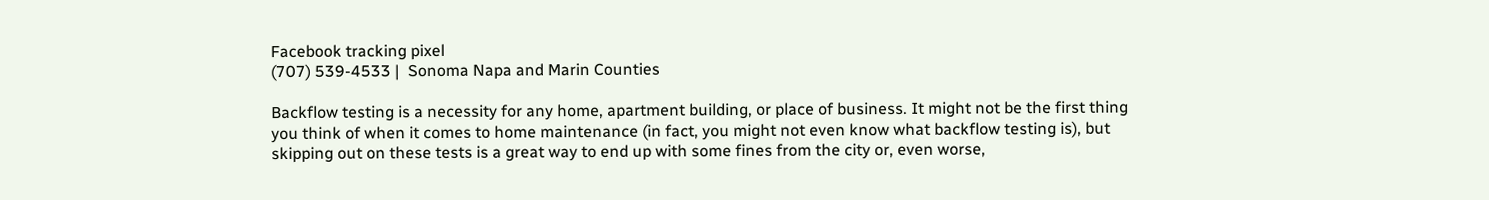Facebook tracking pixel
(707) 539-4533 |  Sonoma Napa and Marin Counties

Backflow testing is a necessity for any home, apartment building, or place of business. It might not be the first thing you think of when it comes to home maintenance (in fact, you might not even know what backflow testing is), but skipping out on these tests is a great way to end up with some fines from the city or, even worse,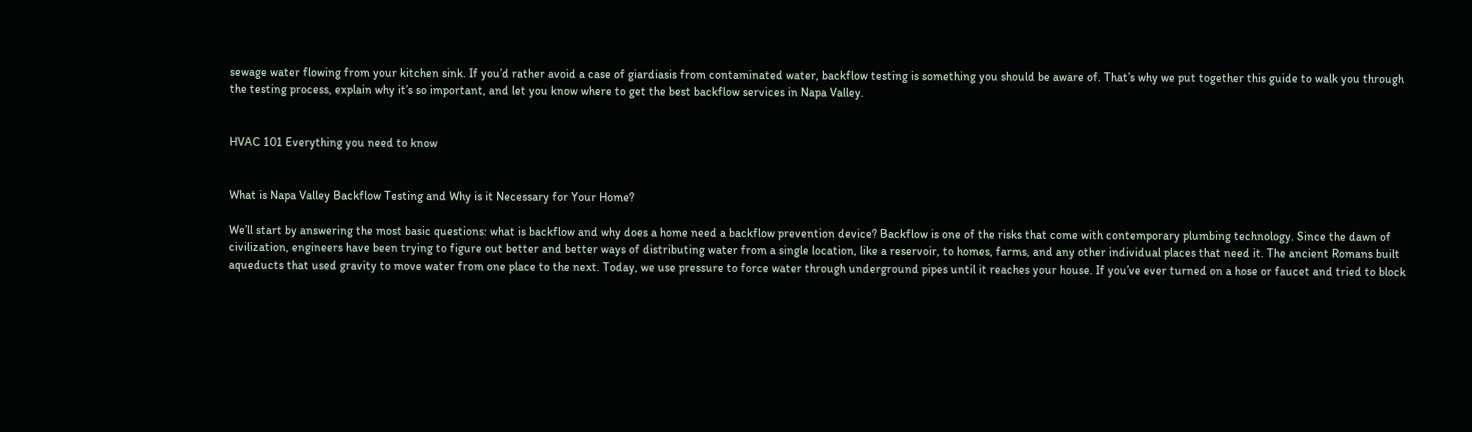sewage water flowing from your kitchen sink. If you’d rather avoid a case of giardiasis from contaminated water, backflow testing is something you should be aware of. That’s why we put together this guide to walk you through the testing process, explain why it’s so important, and let you know where to get the best backflow services in Napa Valley.


HVAC 101 Everything you need to know


What is Napa Valley Backflow Testing and Why is it Necessary for Your Home?

We’ll start by answering the most basic questions: what is backflow and why does a home need a backflow prevention device? Backflow is one of the risks that come with contemporary plumbing technology. Since the dawn of civilization, engineers have been trying to figure out better and better ways of distributing water from a single location, like a reservoir, to homes, farms, and any other individual places that need it. The ancient Romans built aqueducts that used gravity to move water from one place to the next. Today, we use pressure to force water through underground pipes until it reaches your house. If you’ve ever turned on a hose or faucet and tried to block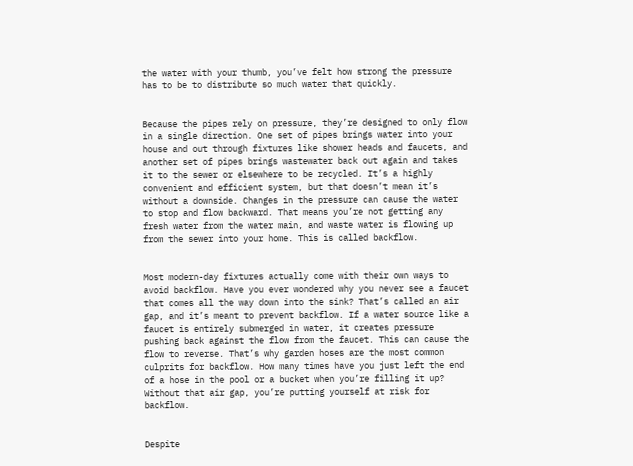the water with your thumb, you’ve felt how strong the pressure has to be to distribute so much water that quickly.


Because the pipes rely on pressure, they’re designed to only flow in a single direction. One set of pipes brings water into your house and out through fixtures like shower heads and faucets, and another set of pipes brings wastewater back out again and takes it to the sewer or elsewhere to be recycled. It’s a highly convenient and efficient system, but that doesn’t mean it’s without a downside. Changes in the pressure can cause the water to stop and flow backward. That means you’re not getting any fresh water from the water main, and waste water is flowing up from the sewer into your home. This is called backflow.


Most modern-day fixtures actually come with their own ways to avoid backflow. Have you ever wondered why you never see a faucet that comes all the way down into the sink? That’s called an air gap, and it’s meant to prevent backflow. If a water source like a faucet is entirely submerged in water, it creates pressure pushing back against the flow from the faucet. This can cause the flow to reverse. That’s why garden hoses are the most common culprits for backflow. How many times have you just left the end of a hose in the pool or a bucket when you’re filling it up? Without that air gap, you’re putting yourself at risk for backflow.


Despite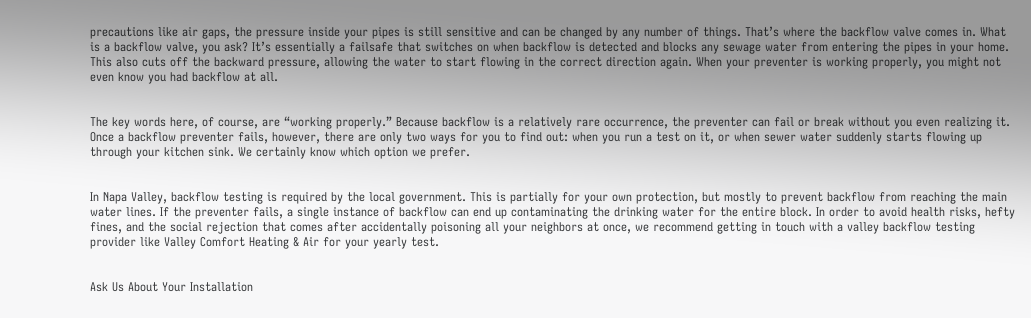precautions like air gaps, the pressure inside your pipes is still sensitive and can be changed by any number of things. That’s where the backflow valve comes in. What is a backflow valve, you ask? It’s essentially a failsafe that switches on when backflow is detected and blocks any sewage water from entering the pipes in your home. This also cuts off the backward pressure, allowing the water to start flowing in the correct direction again. When your preventer is working properly, you might not even know you had backflow at all.


The key words here, of course, are “working properly.” Because backflow is a relatively rare occurrence, the preventer can fail or break without you even realizing it. Once a backflow preventer fails, however, there are only two ways for you to find out: when you run a test on it, or when sewer water suddenly starts flowing up through your kitchen sink. We certainly know which option we prefer.


In Napa Valley, backflow testing is required by the local government. This is partially for your own protection, but mostly to prevent backflow from reaching the main water lines. If the preventer fails, a single instance of backflow can end up contaminating the drinking water for the entire block. In order to avoid health risks, hefty fines, and the social rejection that comes after accidentally poisoning all your neighbors at once, we recommend getting in touch with a valley backflow testing provider like Valley Comfort Heating & Air for your yearly test.


Ask Us About Your Installation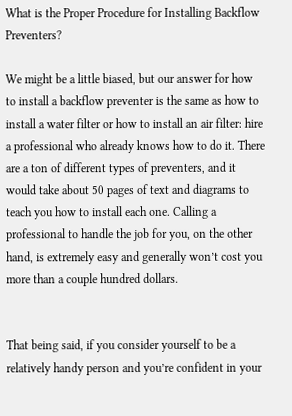What is the Proper Procedure for Installing Backflow Preventers?

We might be a little biased, but our answer for how to install a backflow preventer is the same as how to install a water filter or how to install an air filter: hire a professional who already knows how to do it. There are a ton of different types of preventers, and it would take about 50 pages of text and diagrams to teach you how to install each one. Calling a professional to handle the job for you, on the other hand, is extremely easy and generally won’t cost you more than a couple hundred dollars.


That being said, if you consider yourself to be a relatively handy person and you’re confident in your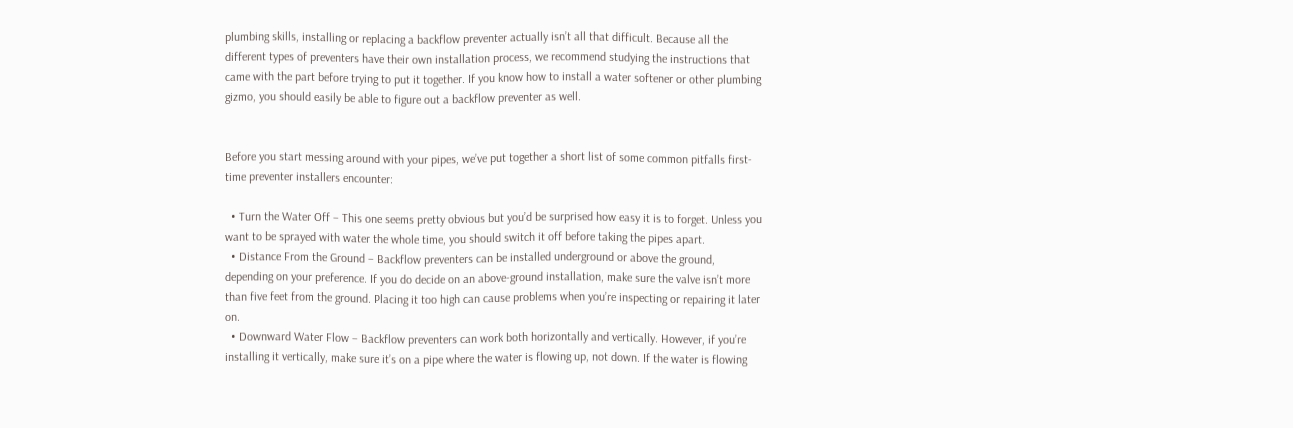plumbing skills, installing or replacing a backflow preventer actually isn’t all that difficult. Because all the different types of preventers have their own installation process, we recommend studying the instructions that came with the part before trying to put it together. If you know how to install a water softener or other plumbing gizmo, you should easily be able to figure out a backflow preventer as well.


Before you start messing around with your pipes, we’ve put together a short list of some common pitfalls first-time preventer installers encounter:

  • Turn the Water Off – This one seems pretty obvious but you’d be surprised how easy it is to forget. Unless you want to be sprayed with water the whole time, you should switch it off before taking the pipes apart.
  • Distance From the Ground – Backflow preventers can be installed underground or above the ground, depending on your preference. If you do decide on an above-ground installation, make sure the valve isn’t more than five feet from the ground. Placing it too high can cause problems when you’re inspecting or repairing it later on.
  • Downward Water Flow – Backflow preventers can work both horizontally and vertically. However, if you’re installing it vertically, make sure it’s on a pipe where the water is flowing up, not down. If the water is flowing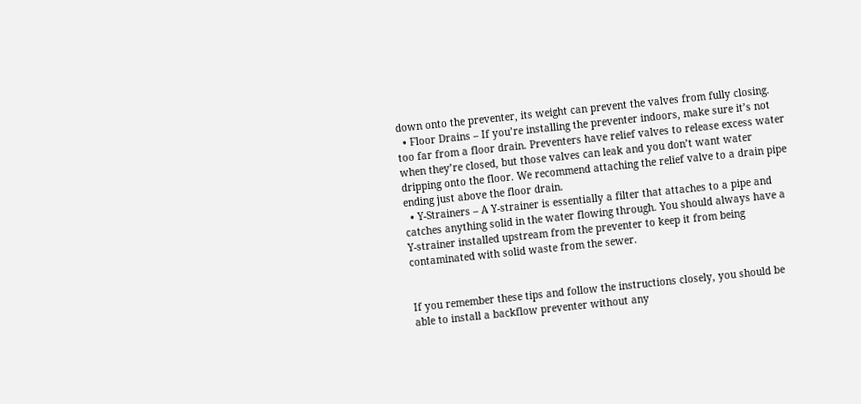down onto the preventer, its weight can prevent the valves from fully closing.
  • Floor Drains – If you’re installing the preventer indoors, make sure it’s not too far from a floor drain. Preventers have relief valves to release excess water when they’re closed, but those valves can leak and you don’t want water dripping onto the floor. We recommend attaching the relief valve to a drain pipe ending just above the floor drain.
  • Y-Strainers – A Y-strainer is essentially a filter that attaches to a pipe and catches anything solid in the water flowing through. You should always have a Y-strainer installed upstream from the preventer to keep it from being contaminated with solid waste from the sewer.


If you remember these tips and follow the instructions closely, you should be able to install a backflow preventer without any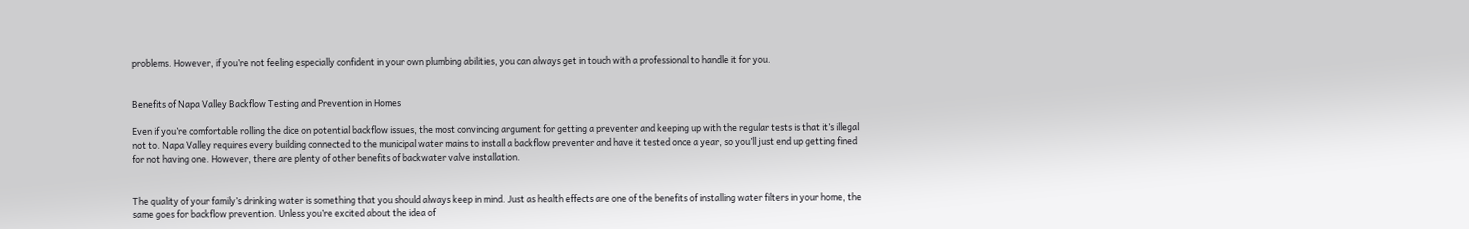problems. However, if you’re not feeling especially confident in your own plumbing abilities, you can always get in touch with a professional to handle it for you.


Benefits of Napa Valley Backflow Testing and Prevention in Homes

Even if you’re comfortable rolling the dice on potential backflow issues, the most convincing argument for getting a preventer and keeping up with the regular tests is that it’s illegal not to. Napa Valley requires every building connected to the municipal water mains to install a backflow preventer and have it tested once a year, so you’ll just end up getting fined for not having one. However, there are plenty of other benefits of backwater valve installation.


The quality of your family’s drinking water is something that you should always keep in mind. Just as health effects are one of the benefits of installing water filters in your home, the same goes for backflow prevention. Unless you’re excited about the idea of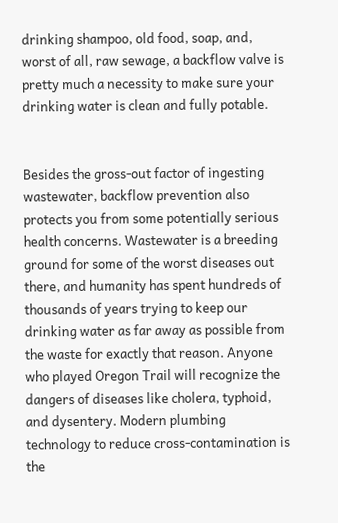drinking shampoo, old food, soap, and, worst of all, raw sewage, a backflow valve is pretty much a necessity to make sure your drinking water is clean and fully potable.


Besides the gross-out factor of ingesting wastewater, backflow prevention also protects you from some potentially serious health concerns. Wastewater is a breeding ground for some of the worst diseases out there, and humanity has spent hundreds of thousands of years trying to keep our drinking water as far away as possible from the waste for exactly that reason. Anyone who played Oregon Trail will recognize the dangers of diseases like cholera, typhoid, and dysentery. Modern plumbing technology to reduce cross-contamination is the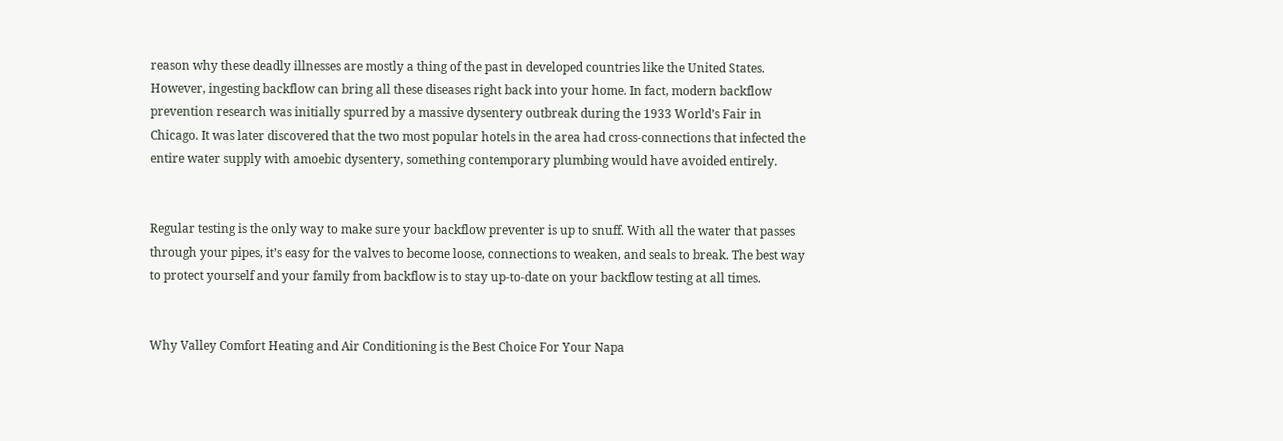reason why these deadly illnesses are mostly a thing of the past in developed countries like the United States. However, ingesting backflow can bring all these diseases right back into your home. In fact, modern backflow prevention research was initially spurred by a massive dysentery outbreak during the 1933 World’s Fair in Chicago. It was later discovered that the two most popular hotels in the area had cross-connections that infected the entire water supply with amoebic dysentery, something contemporary plumbing would have avoided entirely.


Regular testing is the only way to make sure your backflow preventer is up to snuff. With all the water that passes through your pipes, it’s easy for the valves to become loose, connections to weaken, and seals to break. The best way to protect yourself and your family from backflow is to stay up-to-date on your backflow testing at all times.


Why Valley Comfort Heating and Air Conditioning is the Best Choice For Your Napa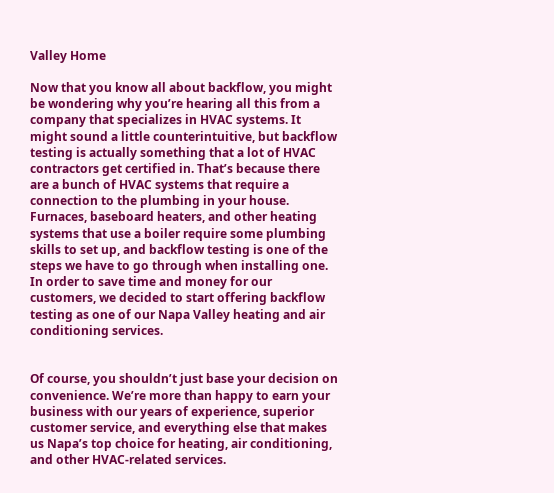Valley Home

Now that you know all about backflow, you might be wondering why you’re hearing all this from a company that specializes in HVAC systems. It might sound a little counterintuitive, but backflow testing is actually something that a lot of HVAC contractors get certified in. That’s because there are a bunch of HVAC systems that require a connection to the plumbing in your house. Furnaces, baseboard heaters, and other heating systems that use a boiler require some plumbing skills to set up, and backflow testing is one of the steps we have to go through when installing one. In order to save time and money for our customers, we decided to start offering backflow testing as one of our Napa Valley heating and air conditioning services.


Of course, you shouldn’t just base your decision on convenience. We’re more than happy to earn your business with our years of experience, superior customer service, and everything else that makes us Napa’s top choice for heating, air conditioning, and other HVAC-related services.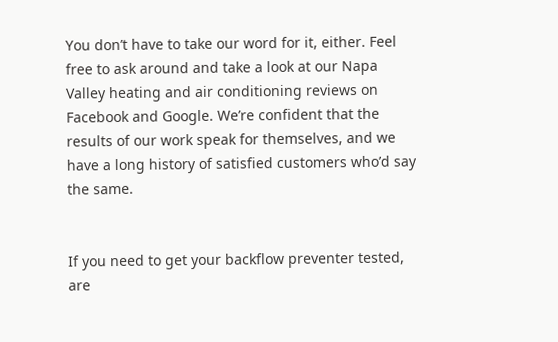You don’t have to take our word for it, either. Feel free to ask around and take a look at our Napa Valley heating and air conditioning reviews on Facebook and Google. We’re confident that the results of our work speak for themselves, and we have a long history of satisfied customers who’d say the same.


If you need to get your backflow preventer tested, are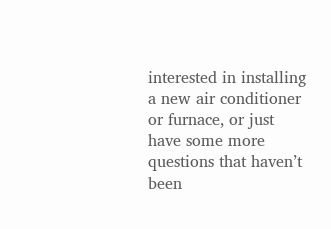interested in installing a new air conditioner or furnace, or just have some more questions that haven’t been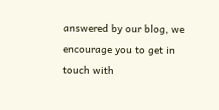answered by our blog, we encourage you to get in touch with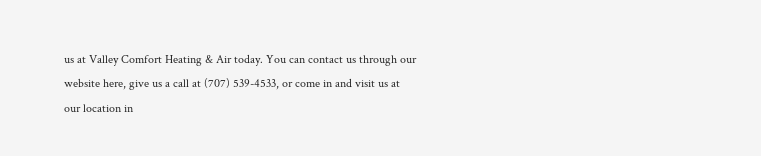us at Valley Comfort Heating & Air today. You can contact us through our website here, give us a call at (707) 539-4533, or come in and visit us at our location in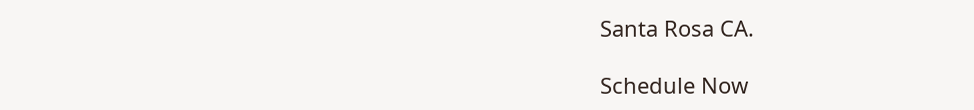Santa Rosa CA.

Schedule Now